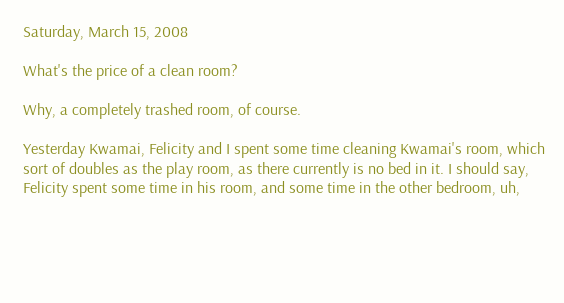Saturday, March 15, 2008

What's the price of a clean room?

Why, a completely trashed room, of course.

Yesterday Kwamai, Felicity and I spent some time cleaning Kwamai's room, which sort of doubles as the play room, as there currently is no bed in it. I should say, Felicity spent some time in his room, and some time in the other bedroom, uh,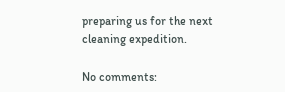preparing us for the next cleaning expedition.

No comments: